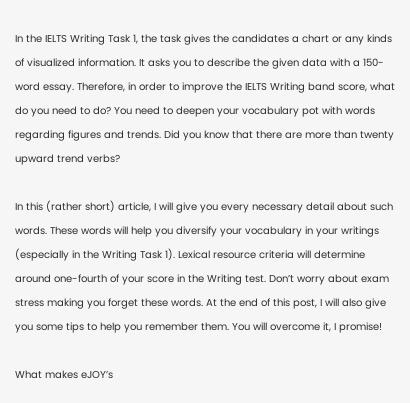In the IELTS Writing Task 1, the task gives the candidates a chart or any kinds of visualized information. It asks you to describe the given data with a 150-word essay. Therefore, in order to improve the IELTS Writing band score, what do you need to do? You need to deepen your vocabulary pot with words regarding figures and trends. Did you know that there are more than twenty upward trend verbs?

In this (rather short) article, I will give you every necessary detail about such words. These words will help you diversify your vocabulary in your writings (especially in the Writing Task 1). Lexical resource criteria will determine around one-fourth of your score in the Writing test. Don’t worry about exam stress making you forget these words. At the end of this post, I will also give you some tips to help you remember them. You will overcome it, I promise!

What makes eJOY’s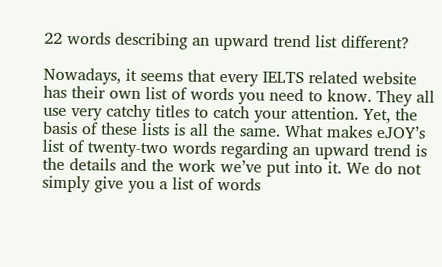22 words describing an upward trend list different?

Nowadays, it seems that every IELTS related website has their own list of words you need to know. They all use very catchy titles to catch your attention. Yet, the basis of these lists is all the same. What makes eJOY’s list of twenty-two words regarding an upward trend is the details and the work we’ve put into it. We do not simply give you a list of words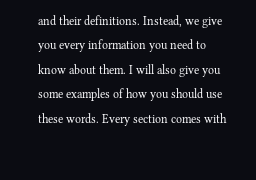and their definitions. Instead, we give you every information you need to know about them. I will also give you some examples of how you should use these words. Every section comes with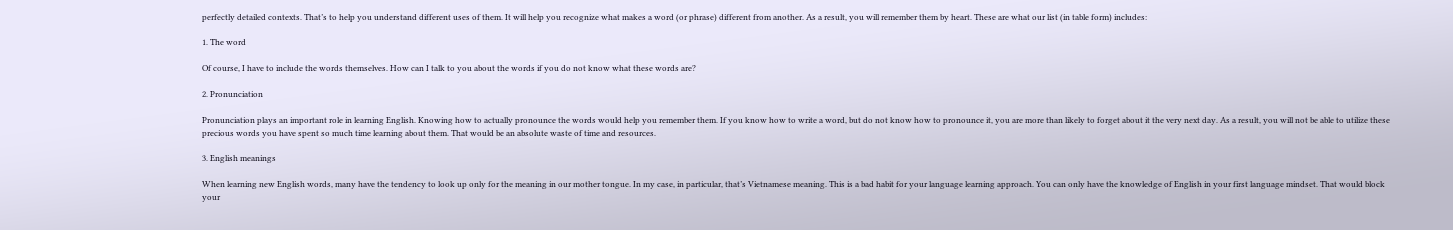perfectly detailed contexts. That’s to help you understand different uses of them. It will help you recognize what makes a word (or phrase) different from another. As a result, you will remember them by heart. These are what our list (in table form) includes:

1. The word

Of course, I have to include the words themselves. How can I talk to you about the words if you do not know what these words are?

2. Pronunciation

Pronunciation plays an important role in learning English. Knowing how to actually pronounce the words would help you remember them. If you know how to write a word, but do not know how to pronounce it, you are more than likely to forget about it the very next day. As a result, you will not be able to utilize these precious words you have spent so much time learning about them. That would be an absolute waste of time and resources.

3. English meanings

When learning new English words, many have the tendency to look up only for the meaning in our mother tongue. In my case, in particular, that’s Vietnamese meaning. This is a bad habit for your language learning approach. You can only have the knowledge of English in your first language mindset. That would block your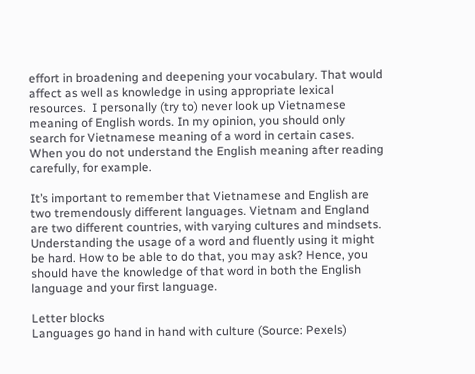effort in broadening and deepening your vocabulary. That would affect as well as knowledge in using appropriate lexical resources.  I personally (try to) never look up Vietnamese meaning of English words. In my opinion, you should only search for Vietnamese meaning of a word in certain cases. When you do not understand the English meaning after reading carefully, for example.

It’s important to remember that Vietnamese and English are two tremendously different languages. Vietnam and England are two different countries, with varying cultures and mindsets. Understanding the usage of a word and fluently using it might be hard. How to be able to do that, you may ask? Hence, you should have the knowledge of that word in both the English language and your first language.

Letter blocks
Languages go hand in hand with culture (Source: Pexels)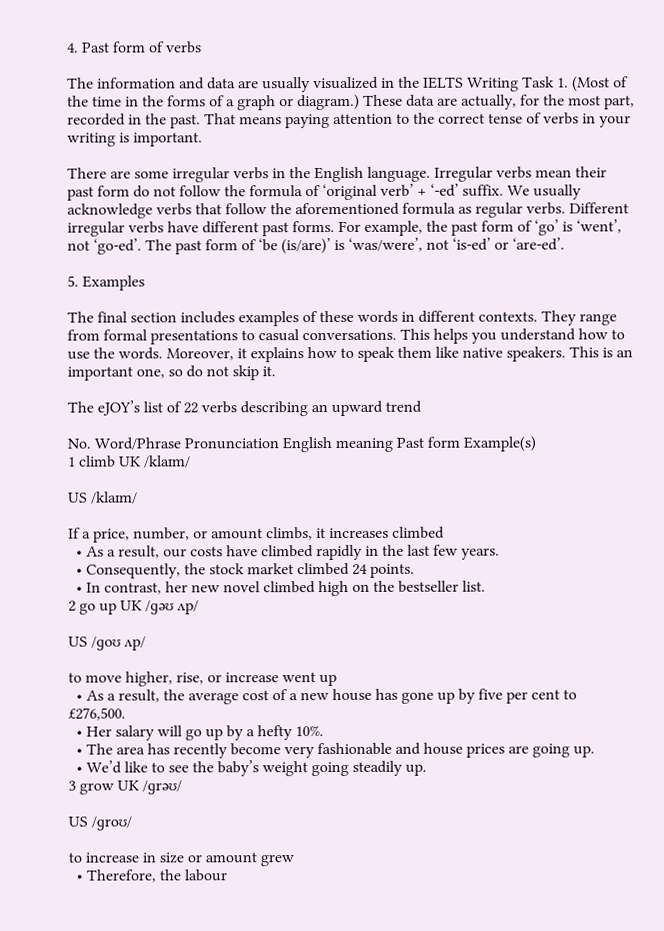4. Past form of verbs

The information and data are usually visualized in the IELTS Writing Task 1. (Most of the time in the forms of a graph or diagram.) These data are actually, for the most part, recorded in the past. That means paying attention to the correct tense of verbs in your writing is important.

There are some irregular verbs in the English language. Irregular verbs mean their past form do not follow the formula of ‘original verb’ + ‘-ed’ suffix. We usually acknowledge verbs that follow the aforementioned formula as regular verbs. Different irregular verbs have different past forms. For example, the past form of ‘go’ is ‘went’, not ‘go-ed’. The past form of ‘be (is/are)’ is ‘was/were’, not ‘is-ed’ or ‘are-ed’.

5. Examples

The final section includes examples of these words in different contexts. They range from formal presentations to casual conversations. This helps you understand how to use the words. Moreover, it explains how to speak them like native speakers. This is an important one, so do not skip it.

The eJOY’s list of 22 verbs describing an upward trend

No. Word/Phrase Pronunciation English meaning Past form Example(s)
1 climb UK /klaɪm/

US /klaɪm/

If a price, number, or amount climbs, it increases climbed
  • As a result, our costs have climbed rapidly in the last few years.
  • Consequently, the stock market climbed 24 points.
  • In contrast, her new novel climbed high on the bestseller list.
2 go up UK /ɡəʊ ʌp/

US /ɡoʊ ʌp/

to move higher, rise, or increase went up
  • As a result, the average cost of a new house has gone up by five per cent to £276,500.
  • Her salary will go up by a hefty 10%.
  • The area has recently become very fashionable and house prices are going up.
  • We’d like to see the baby’s weight going steadily up.
3 grow UK /ɡrəʊ/

US /ɡroʊ/

to increase in size or amount grew
  • Therefore, the labour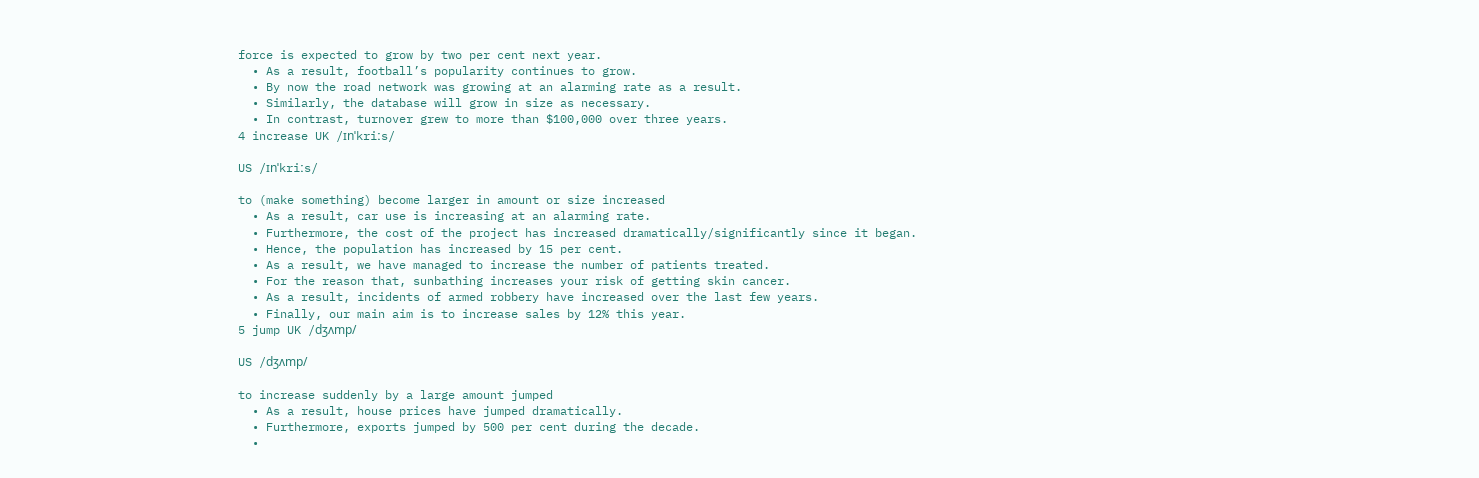force is expected to grow by two per cent next year.
  • As a result, football’s popularity continues to grow.
  • By now the road network was growing at an alarming rate as a result.
  • Similarly, the database will grow in size as necessary.
  • In contrast, turnover grew to more than $100,000 over three years.
4 increase UK /ɪnˈkriːs/

US /ɪnˈkriːs/

to (make something) become larger in amount or size increased
  • As a result, car use is increasing at an alarming rate.
  • Furthermore, the cost of the project has increased dramatically/significantly since it began.
  • Hence, the population has increased by 15 per cent.
  • As a result, we have managed to increase the number of patients treated.
  • For the reason that, sunbathing increases your risk of getting skin cancer.
  • As a result, incidents of armed robbery have increased over the last few years.
  • Finally, our main aim is to increase sales by 12% this year.
5 jump UK /dʒʌmp/

US /dʒʌmp/

to increase suddenly by a large amount jumped
  • As a result, house prices have jumped dramatically.
  • Furthermore, exports jumped by 500 per cent during the decade.
  •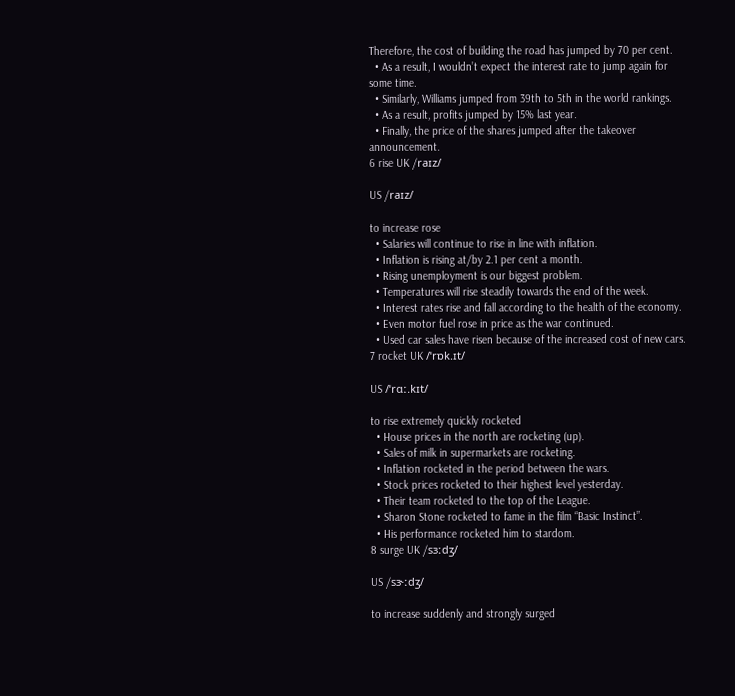Therefore, the cost of building the road has jumped by 70 per cent.
  • As a result, I wouldn’t expect the interest rate to jump again for some time.
  • Similarly, Williams jumped from 39th to 5th in the world rankings.
  • As a result, profits jumped by 15% last year.
  • Finally, the price of the shares jumped after the takeover announcement.
6 rise UK /raɪz/

US /raɪz/

to increase rose
  • Salaries will continue to rise in line with inflation.
  • Inflation is rising at/by 2.1 per cent a month.
  • Rising unemployment is our biggest problem.
  • Temperatures will rise steadily towards the end of the week.
  • Interest rates rise and fall according to the health of the economy.
  • Even motor fuel rose in price as the war continued.
  • Used car sales have risen because of the increased cost of new cars.
7 rocket UK /ˈrɒk.ɪt/

US /ˈrɑː.kɪt/

to rise extremely quickly rocketed
  • House prices in the north are rocketing (up).
  • Sales of milk in supermarkets are rocketing.
  • Inflation rocketed in the period between the wars.
  • Stock prices rocketed to their highest level yesterday.
  • Their team rocketed to the top of the League.
  • Sharon Stone rocketed to fame in the film “Basic Instinct”.
  • His performance rocketed him to stardom.
8 surge UK /sɜːdʒ/

US /sɝːdʒ/

to increase suddenly and strongly surged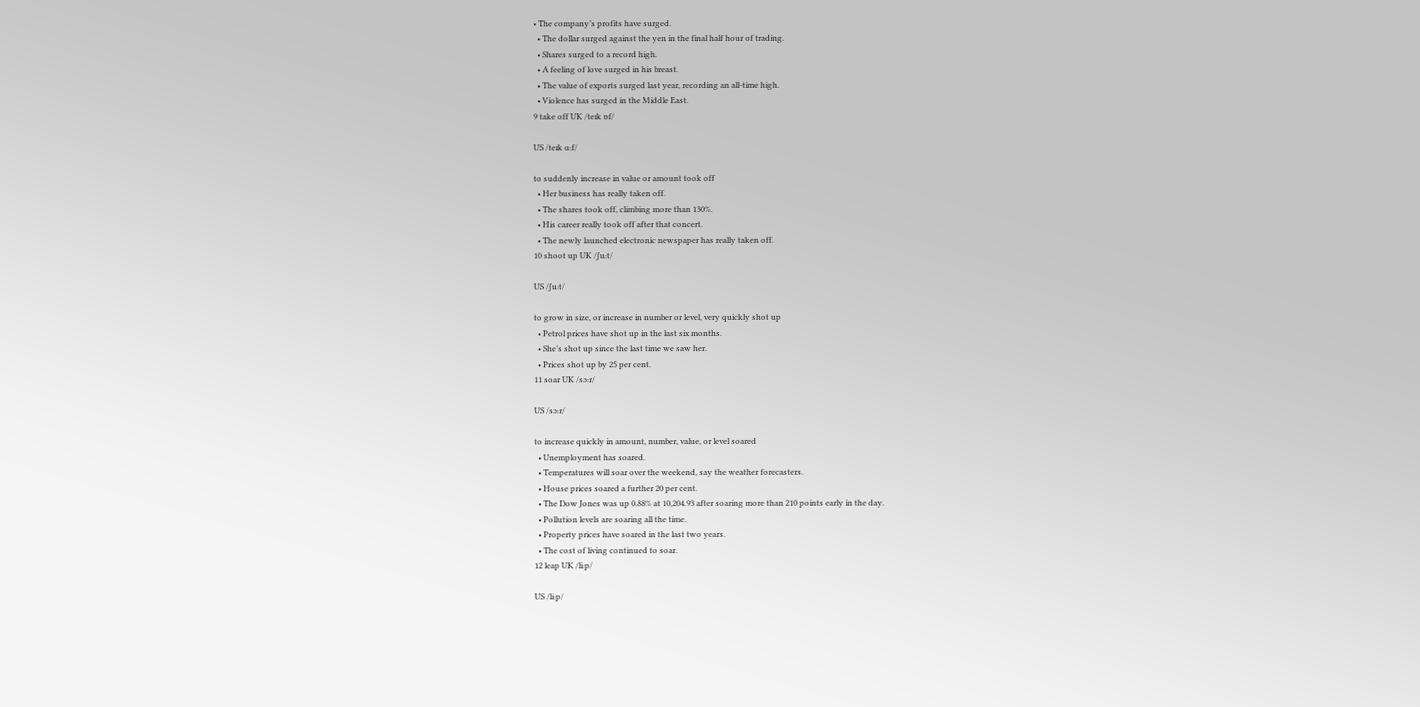• The company’s profits have surged.
  • The dollar surged against the yen in the final half hour of trading.
  • Shares surged to a record high.
  • A feeling of love surged in his breast.
  • The value of exports surged last year, recording an all-time high.
  • Violence has surged in the Middle East.
9 take off UK /teɪk ɒf/

US /teɪk ɑːf/

to suddenly increase in value or amount took off
  • Her business has really taken off.
  • The shares took off, climbing more than 130%.
  • His career really took off after that concert.
  • The newly launched electronic newspaper has really taken off.
10 shoot up UK /ʃuːt/

US /ʃuːt/

to grow in size, or increase in number or level, very quickly shot up
  • Petrol prices have shot up in the last six months.
  • She’s shot up since the last time we saw her.
  • Prices shot up by 25 per cent.
11 soar UK /sɔːr/

US /sɔːr/

to increase quickly in amount, number, value, or level soared
  • Unemployment has soared.
  • Temperatures will soar over the weekend, say the weather forecasters.
  • House prices soared a further 20 per cent.
  • The Dow Jones was up 0.88% at 10,204.93 after soaring more than 210 points early in the day.
  • Pollution levels are soaring all the time.
  • Property prices have soared in the last two years.
  • The cost of living continued to soar.
12 leap UK /liːp/

US /liːp/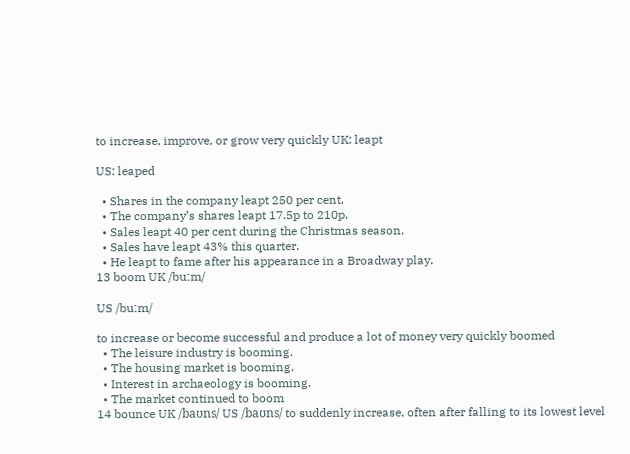to increase, improve, or grow very quickly UK: leapt

US: leaped

  • Shares in the company leapt 250 per cent.
  • The company’s shares leapt 17.5p to 210p.
  • Sales leapt 40 per cent during the Christmas season.
  • Sales have leapt 43% this quarter.
  • He leapt to fame after his appearance in a Broadway play.
13 boom UK /buːm/

US /buːm/

to increase or become successful and produce a lot of money very quickly boomed
  • The leisure industry is booming.
  • The housing market is booming.
  • Interest in archaeology is booming.
  • The market continued to boom
14 bounce UK /baʊns/ US /baʊns/ to suddenly increase, often after falling to its lowest level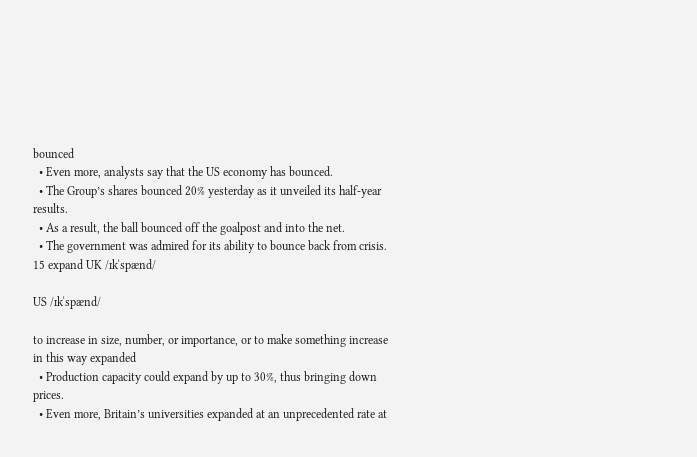bounced
  • Even more, analysts say that the US economy has bounced.
  • The Group’s shares bounced 20% yesterday as it unveiled its half-year results.
  • As a result, the ball bounced off the goalpost and into the net.
  • The government was admired for its ability to bounce back from crisis.
15 expand UK /ɪkˈspænd/

US /ɪkˈspænd/

to increase in size, number, or importance, or to make something increase in this way expanded
  • Production capacity could expand by up to 30%, thus bringing down prices.
  • Even more, Britain’s universities expanded at an unprecedented rate at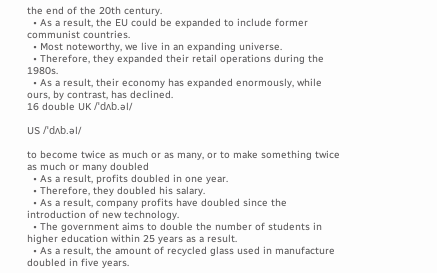the end of the 20th century.
  • As a result, the EU could be expanded to include former communist countries.
  • Most noteworthy, we live in an expanding universe.
  • Therefore, they expanded their retail operations during the 1980s.
  • As a result, their economy has expanded enormously, while ours, by contrast, has declined.
16 double UK /ˈdʌb.əl/

US /ˈdʌb.əl/

to become twice as much or as many, or to make something twice as much or many doubled
  • As a result, profits doubled in one year.
  • Therefore, they doubled his salary.
  • As a result, company profits have doubled since the introduction of new technology.
  • The government aims to double the number of students in higher education within 25 years as a result.
  • As a result, the amount of recycled glass used in manufacture doubled in five years.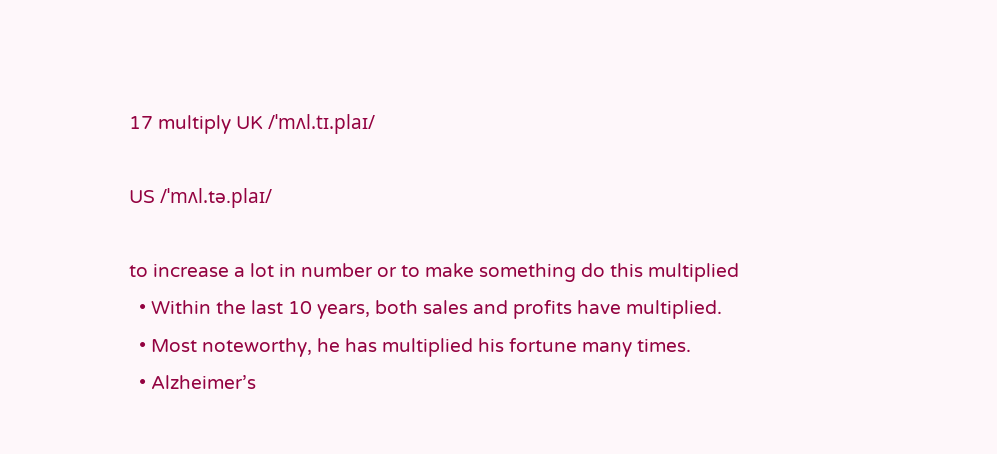17 multiply UK /ˈmʌl.tɪ.plaɪ/

US /ˈmʌl.tə.plaɪ/

to increase a lot in number or to make something do this multiplied
  • Within the last 10 years, both sales and profits have multiplied.
  • Most noteworthy, he has multiplied his fortune many times.
  • Alzheimer’s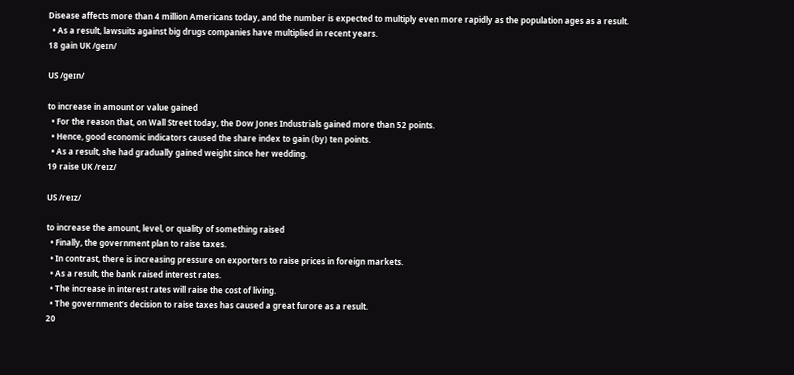Disease affects more than 4 million Americans today, and the number is expected to multiply even more rapidly as the population ages as a result.
  • As a result, lawsuits against big drugs companies have multiplied in recent years.
18 gain UK /ɡeɪn/

US /ɡeɪn/

to increase in amount or value gained
  • For the reason that, on Wall Street today, the Dow Jones Industrials gained more than 52 points.
  • Hence, good economic indicators caused the share index to gain (by) ten points.
  • As a result, she had gradually gained weight since her wedding.
19 raise UK /reɪz/

US /reɪz/

to increase the amount, level, or quality of something raised
  • Finally, the government plan to raise taxes.
  • In contrast, there is increasing pressure on exporters to raise prices in foreign markets.
  • As a result, the bank raised interest rates.
  • The increase in interest rates will raise the cost of living.
  • The government’s decision to raise taxes has caused a great furore as a result.
20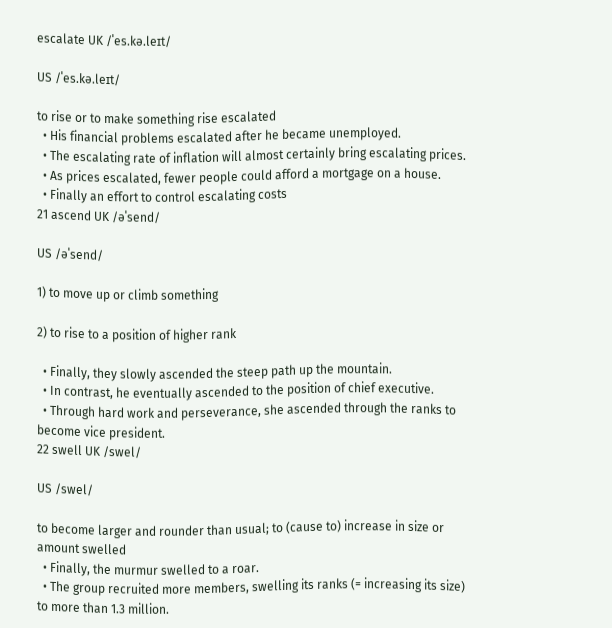escalate UK /ˈes.kə.leɪt/

US /ˈes.kə.leɪt/

to rise or to make something rise escalated
  • His financial problems escalated after he became unemployed.
  • The escalating rate of inflation will almost certainly bring escalating prices.
  • As prices escalated, fewer people could afford a mortgage on a house.
  • Finally an effort to control escalating costs
21 ascend UK /əˈsend/

US /əˈsend/

1) to move up or climb something

2) to rise to a position of higher rank

  • Finally, they slowly ascended the steep path up the mountain.
  • In contrast, he eventually ascended to the position of chief executive.
  • Through hard work and perseverance, she ascended through the ranks to become vice president.
22 swell UK /swel/

US /swel/

to become larger and rounder than usual; to (cause to) increase in size or amount swelled
  • Finally, the murmur swelled to a roar.
  • The group recruited more members, swelling its ranks (= increasing its size) to more than 1.3 million.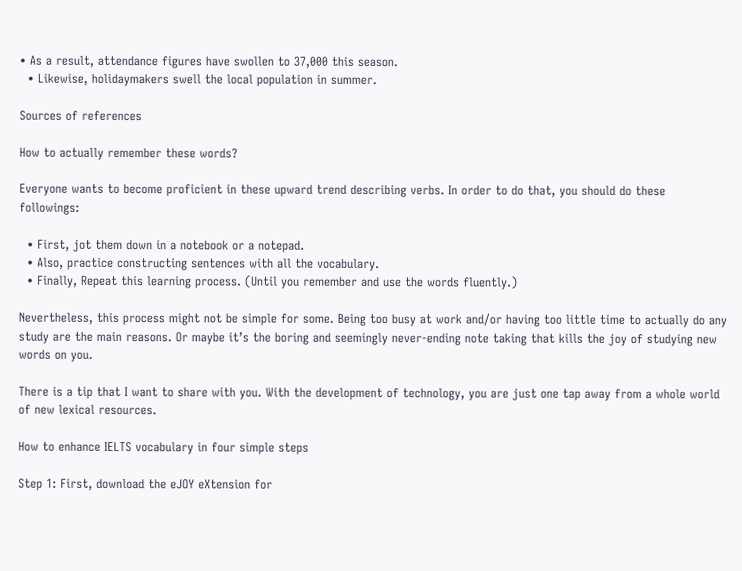• As a result, attendance figures have swollen to 37,000 this season.
  • Likewise, holidaymakers swell the local population in summer.

Sources of references

How to actually remember these words?

Everyone wants to become proficient in these upward trend describing verbs. In order to do that, you should do these followings:

  • First, jot them down in a notebook or a notepad.
  • Also, practice constructing sentences with all the vocabulary.
  • Finally, Repeat this learning process. (Until you remember and use the words fluently.)

Nevertheless, this process might not be simple for some. Being too busy at work and/or having too little time to actually do any study are the main reasons. Or maybe it’s the boring and seemingly never-ending note taking that kills the joy of studying new words on you.

There is a tip that I want to share with you. With the development of technology, you are just one tap away from a whole world of new lexical resources.

How to enhance IELTS vocabulary in four simple steps

Step 1: First, download the eJOY eXtension for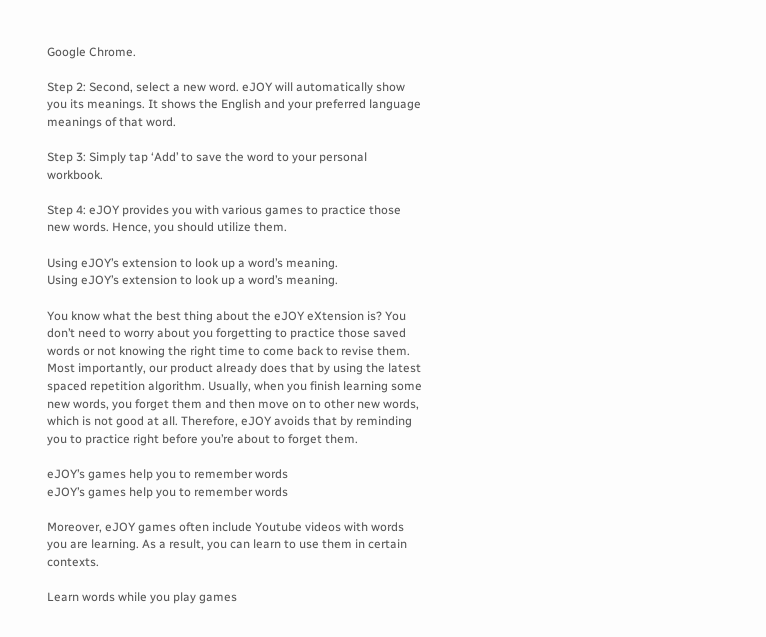Google Chrome.

Step 2: Second, select a new word. eJOY will automatically show you its meanings. It shows the English and your preferred language meanings of that word.

Step 3: Simply tap ‘Add’ to save the word to your personal workbook.

Step 4: eJOY provides you with various games to practice those new words. Hence, you should utilize them.

Using eJOY’s extension to look up a word’s meaning.
Using eJOY’s extension to look up a word’s meaning.

You know what the best thing about the eJOY eXtension is? You don’t need to worry about you forgetting to practice those saved words or not knowing the right time to come back to revise them. Most importantly, our product already does that by using the latest spaced repetition algorithm. Usually, when you finish learning some new words, you forget them and then move on to other new words, which is not good at all. Therefore, eJOY avoids that by reminding you to practice right before you’re about to forget them.

eJOY’s games help you to remember words
eJOY’s games help you to remember words

Moreover, eJOY games often include Youtube videos with words you are learning. As a result, you can learn to use them in certain contexts.

Learn words while you play games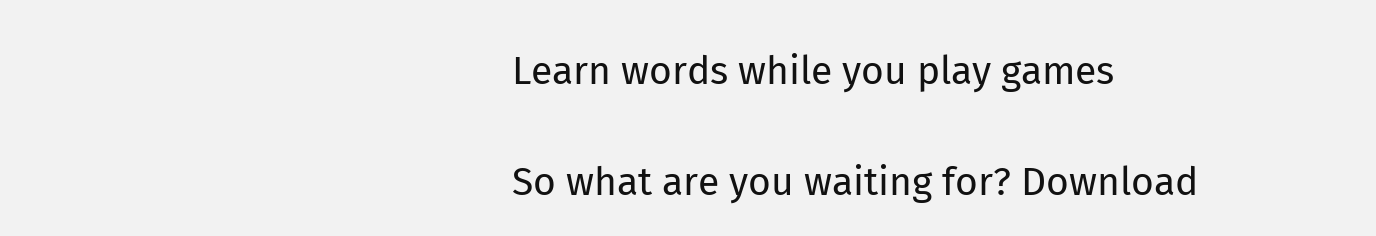Learn words while you play games

So what are you waiting for? Download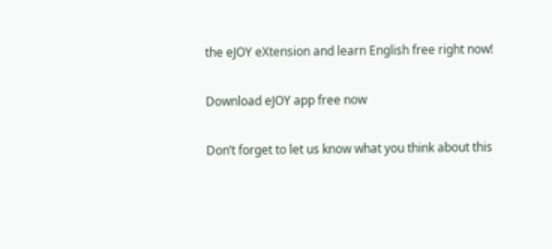the eJOY eXtension and learn English free right now!

Download eJOY app free now

Don’t forget to let us know what you think about this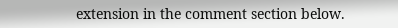extension in the comment section below.